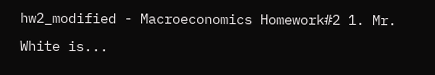hw2_modified - Macroeconomics Homework#2 1. Mr. White is...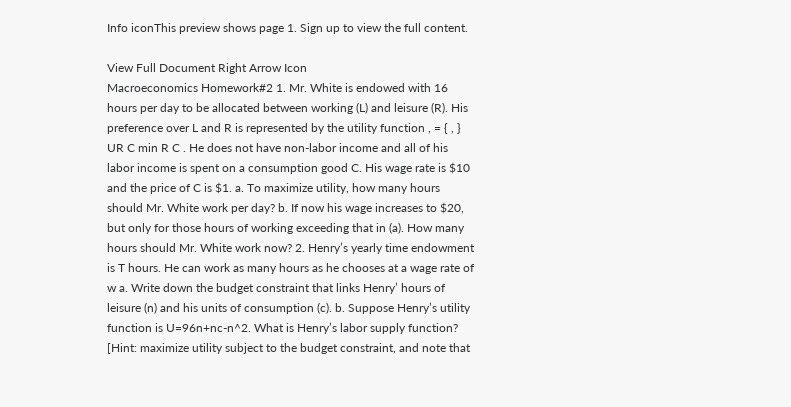Info iconThis preview shows page 1. Sign up to view the full content.

View Full Document Right Arrow Icon
Macroeconomics Homework#2 1. Mr. White is endowed with 16 hours per day to be allocated between working (L) and leisure (R). His preference over L and R is represented by the utility function , = { , } UR C min R C . He does not have non-labor income and all of his labor income is spent on a consumption good C. His wage rate is $10 and the price of C is $1. a. To maximize utility, how many hours should Mr. White work per day? b. If now his wage increases to $20, but only for those hours of working exceeding that in (a). How many hours should Mr. White work now? 2. Henry’s yearly time endowment is T hours. He can work as many hours as he chooses at a wage rate of w a. Write down the budget constraint that links Henry’ hours of leisure (n) and his units of consumption (c). b. Suppose Henry’s utility function is U=96n+nc-n^2. What is Henry’s labor supply function? [Hint: maximize utility subject to the budget constraint, and note that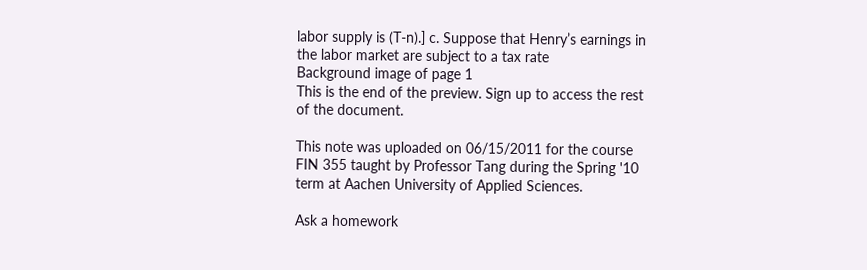labor supply is (T-n).] c. Suppose that Henry’s earnings in the labor market are subject to a tax rate
Background image of page 1
This is the end of the preview. Sign up to access the rest of the document.

This note was uploaded on 06/15/2011 for the course FIN 355 taught by Professor Tang during the Spring '10 term at Aachen University of Applied Sciences.

Ask a homework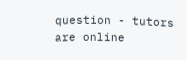question - tutors are online